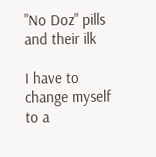"No Doz" pills and their ilk

I have to change myself to a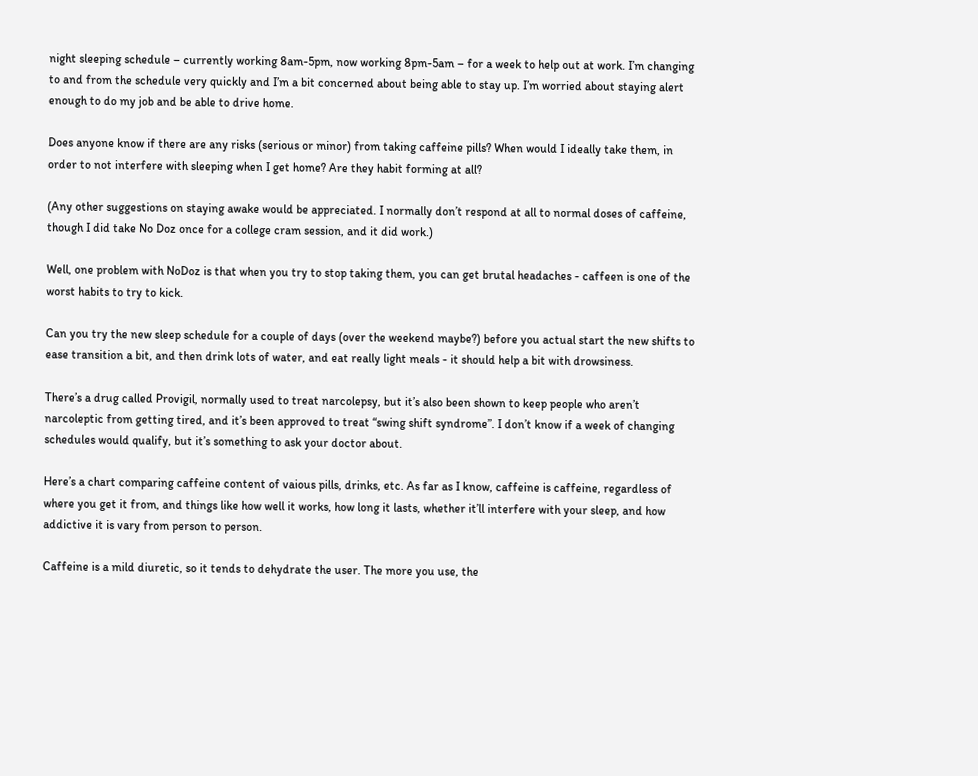night sleeping schedule – currently working 8am-5pm, now working 8pm-5am – for a week to help out at work. I’m changing to and from the schedule very quickly and I’m a bit concerned about being able to stay up. I’m worried about staying alert enough to do my job and be able to drive home.

Does anyone know if there are any risks (serious or minor) from taking caffeine pills? When would I ideally take them, in order to not interfere with sleeping when I get home? Are they habit forming at all?

(Any other suggestions on staying awake would be appreciated. I normally don’t respond at all to normal doses of caffeine, though I did take No Doz once for a college cram session, and it did work.)

Well, one problem with NoDoz is that when you try to stop taking them, you can get brutal headaches - caffeen is one of the worst habits to try to kick.

Can you try the new sleep schedule for a couple of days (over the weekend maybe?) before you actual start the new shifts to ease transition a bit, and then drink lots of water, and eat really light meals - it should help a bit with drowsiness.

There’s a drug called Provigil, normally used to treat narcolepsy, but it’s also been shown to keep people who aren’t narcoleptic from getting tired, and it’s been approved to treat “swing shift syndrome”. I don’t know if a week of changing schedules would qualify, but it’s something to ask your doctor about.

Here’s a chart comparing caffeine content of vaious pills, drinks, etc. As far as I know, caffeine is caffeine, regardless of where you get it from, and things like how well it works, how long it lasts, whether it’ll interfere with your sleep, and how addictive it is vary from person to person.

Caffeine is a mild diuretic, so it tends to dehydrate the user. The more you use, the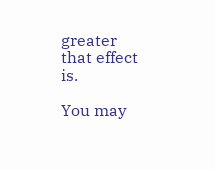greater that effect is.

You may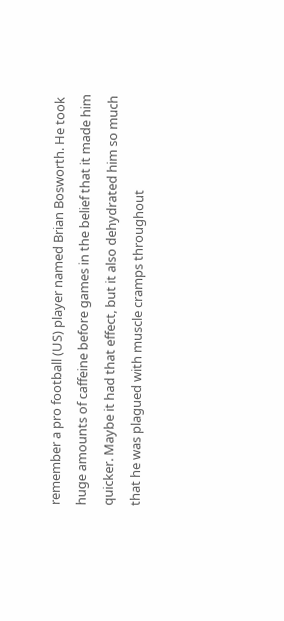remember a pro football (US) player named Brian Bosworth. He took huge amounts of caffeine before games in the belief that it made him quicker. Maybe it had that effect, but it also dehydrated him so much that he was plagued with muscle cramps throughout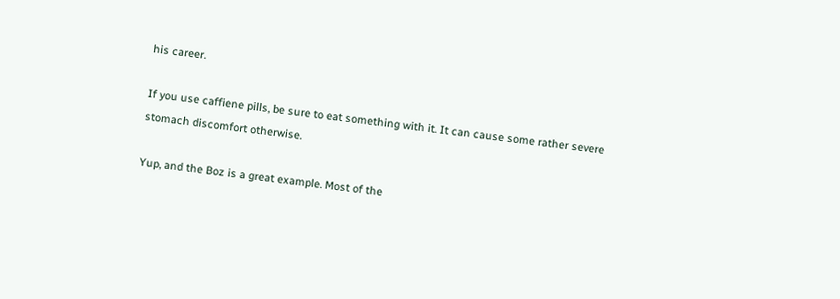his career.

If you use caffiene pills, be sure to eat something with it. It can cause some rather severe stomach discomfort otherwise.

Yup, and the Boz is a great example. Most of the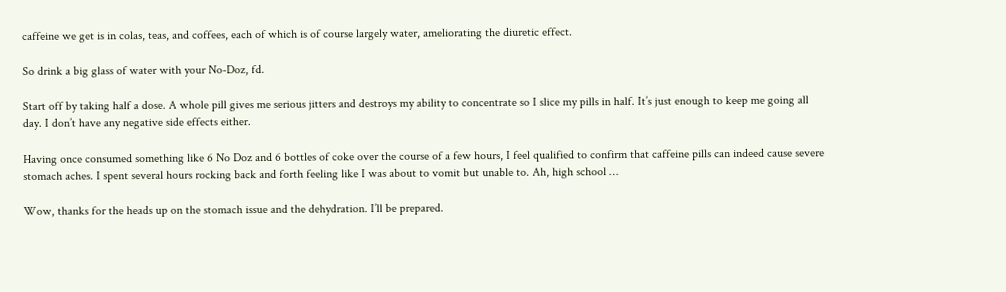caffeine we get is in colas, teas, and coffees, each of which is of course largely water, ameliorating the diuretic effect.

So drink a big glass of water with your No-Doz, fd.

Start off by taking half a dose. A whole pill gives me serious jitters and destroys my ability to concentrate so I slice my pills in half. It’s just enough to keep me going all day. I don’t have any negative side effects either.

Having once consumed something like 6 No Doz and 6 bottles of coke over the course of a few hours, I feel qualified to confirm that caffeine pills can indeed cause severe stomach aches. I spent several hours rocking back and forth feeling like I was about to vomit but unable to. Ah, high school …

Wow, thanks for the heads up on the stomach issue and the dehydration. I’ll be prepared.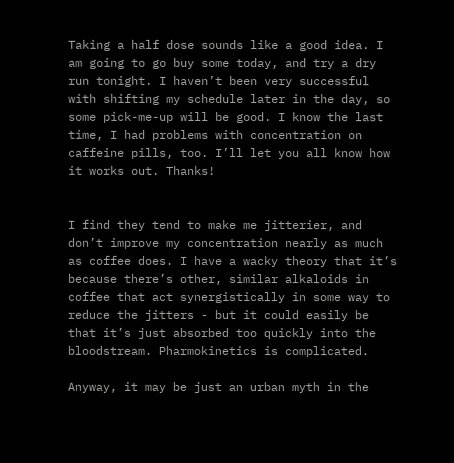Taking a half dose sounds like a good idea. I am going to go buy some today, and try a dry run tonight. I haven’t been very successful with shifting my schedule later in the day, so some pick-me-up will be good. I know the last time, I had problems with concentration on caffeine pills, too. I’ll let you all know how it works out. Thanks!


I find they tend to make me jitterier, and don’t improve my concentration nearly as much as coffee does. I have a wacky theory that it’s because there’s other, similar alkaloids in coffee that act synergistically in some way to reduce the jitters - but it could easily be that it’s just absorbed too quickly into the bloodstream. Pharmokinetics is complicated.

Anyway, it may be just an urban myth in the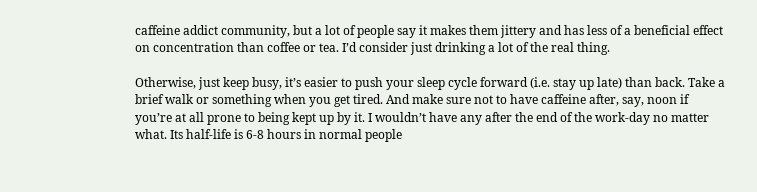caffeine addict community, but a lot of people say it makes them jittery and has less of a beneficial effect on concentration than coffee or tea. I’d consider just drinking a lot of the real thing.

Otherwise, just keep busy, it’s easier to push your sleep cycle forward (i.e. stay up late) than back. Take a brief walk or something when you get tired. And make sure not to have caffeine after, say, noon if you’re at all prone to being kept up by it. I wouldn’t have any after the end of the work-day no matter what. Its half-life is 6-8 hours in normal people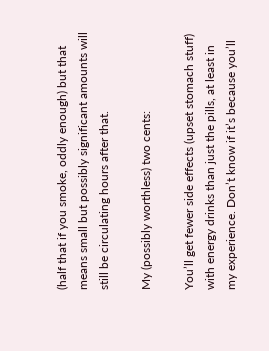(half that if you smoke, oddly enough) but that means small but possibly significant amounts will still be circulating hours after that.

My (possibly worthless) two cents:

You’ll get fewer side effects (upset stomach stuff) with energy drinks than just the pills, at least in my experience. Don’t know if it’s because you’ll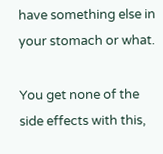have something else in your stomach or what.

You get none of the side effects with this,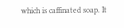which is caffinated soap. It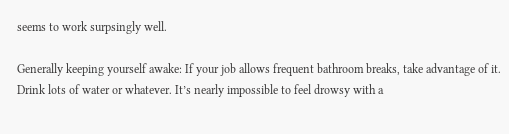seems to work surpsingly well.

Generally keeping yourself awake: If your job allows frequent bathroom breaks, take advantage of it. Drink lots of water or whatever. It’s nearly impossible to feel drowsy with a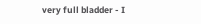very full bladder - I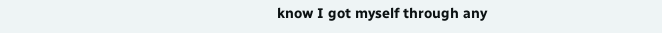know I got myself through any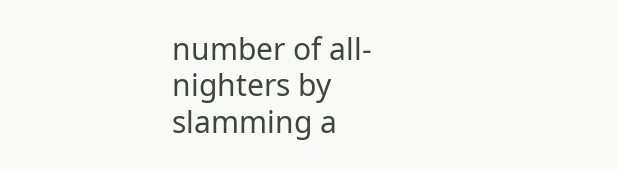number of all-nighters by slamming a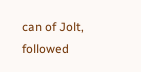can of Jolt, followed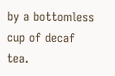by a bottomless cup of decaf tea.